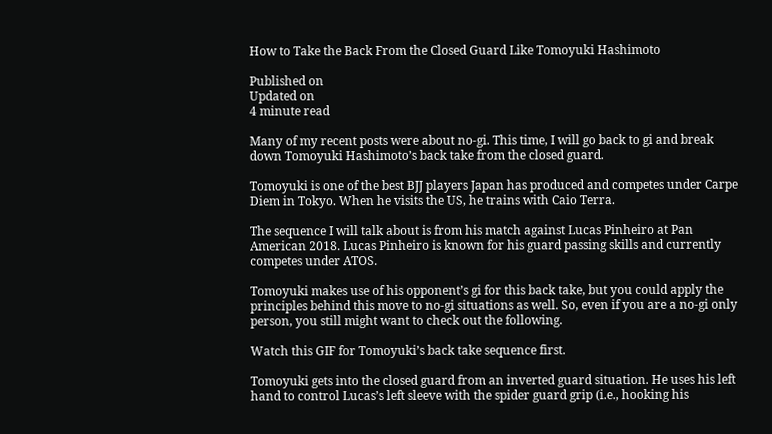How to Take the Back From the Closed Guard Like Tomoyuki Hashimoto

Published on
Updated on
4 minute read

Many of my recent posts were about no-gi. This time, I will go back to gi and break down Tomoyuki Hashimoto’s back take from the closed guard.

Tomoyuki is one of the best BJJ players Japan has produced and competes under Carpe Diem in Tokyo. When he visits the US, he trains with Caio Terra.

The sequence I will talk about is from his match against Lucas Pinheiro at Pan American 2018. Lucas Pinheiro is known for his guard passing skills and currently competes under ATOS.

Tomoyuki makes use of his opponent’s gi for this back take, but you could apply the principles behind this move to no-gi situations as well. So, even if you are a no-gi only person, you still might want to check out the following.

Watch this GIF for Tomoyuki’s back take sequence first.

Tomoyuki gets into the closed guard from an inverted guard situation. He uses his left hand to control Lucas’s left sleeve with the spider guard grip (i.e., hooking his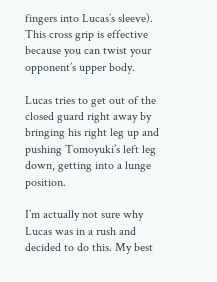fingers into Lucas’s sleeve). This cross grip is effective because you can twist your opponent’s upper body.

Lucas tries to get out of the closed guard right away by bringing his right leg up and pushing Tomoyuki’s left leg down, getting into a lunge position.

I’m actually not sure why Lucas was in a rush and decided to do this. My best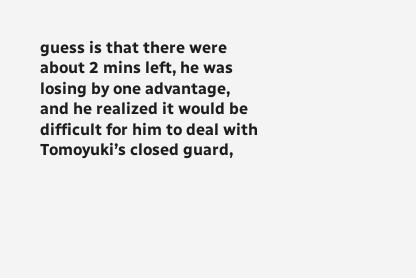guess is that there were about 2 mins left, he was losing by one advantage, and he realized it would be difficult for him to deal with Tomoyuki’s closed guard,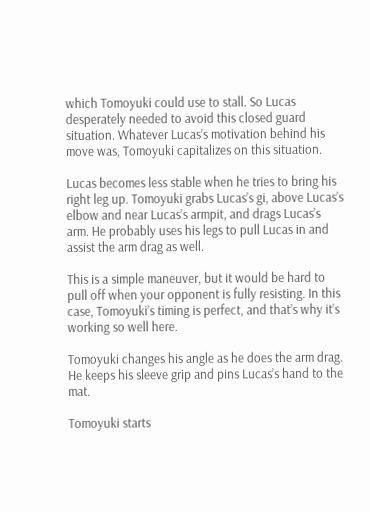which Tomoyuki could use to stall. So Lucas desperately needed to avoid this closed guard situation. Whatever Lucas’s motivation behind his move was, Tomoyuki capitalizes on this situation.

Lucas becomes less stable when he tries to bring his right leg up. Tomoyuki grabs Lucas’s gi, above Lucas’s elbow and near Lucas’s armpit, and drags Lucas’s arm. He probably uses his legs to pull Lucas in and assist the arm drag as well.

This is a simple maneuver, but it would be hard to pull off when your opponent is fully resisting. In this case, Tomoyuki’s timing is perfect, and that’s why it’s working so well here.

Tomoyuki changes his angle as he does the arm drag. He keeps his sleeve grip and pins Lucas’s hand to the mat.

Tomoyuki starts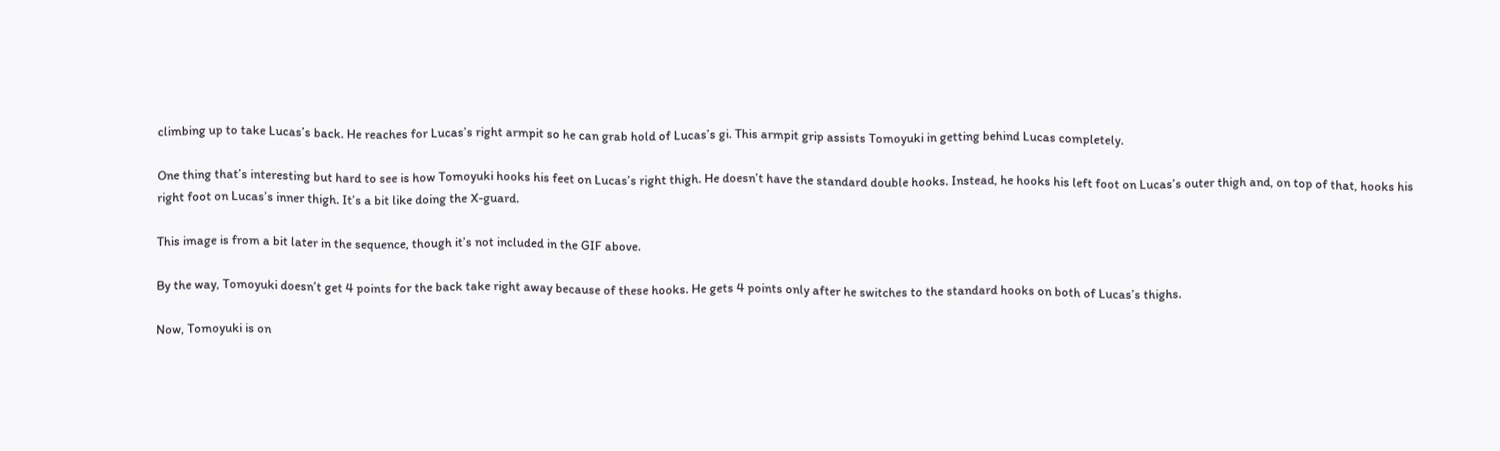climbing up to take Lucas’s back. He reaches for Lucas’s right armpit so he can grab hold of Lucas’s gi. This armpit grip assists Tomoyuki in getting behind Lucas completely.

One thing that’s interesting but hard to see is how Tomoyuki hooks his feet on Lucas’s right thigh. He doesn’t have the standard double hooks. Instead, he hooks his left foot on Lucas’s outer thigh and, on top of that, hooks his right foot on Lucas’s inner thigh. It’s a bit like doing the X-guard.

This image is from a bit later in the sequence, though it’s not included in the GIF above.

By the way, Tomoyuki doesn’t get 4 points for the back take right away because of these hooks. He gets 4 points only after he switches to the standard hooks on both of Lucas’s thighs.

Now, Tomoyuki is on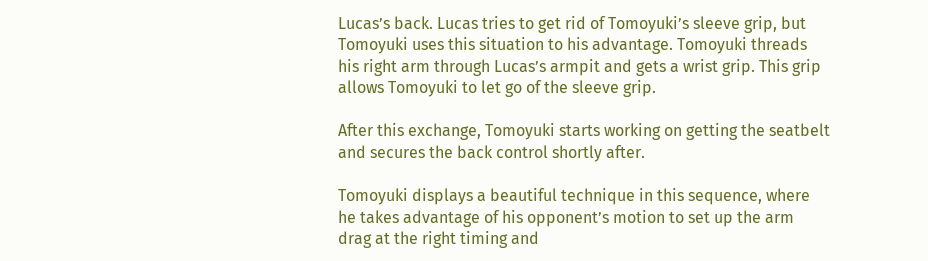Lucas’s back. Lucas tries to get rid of Tomoyuki’s sleeve grip, but Tomoyuki uses this situation to his advantage. Tomoyuki threads his right arm through Lucas’s armpit and gets a wrist grip. This grip allows Tomoyuki to let go of the sleeve grip.

After this exchange, Tomoyuki starts working on getting the seatbelt and secures the back control shortly after.

Tomoyuki displays a beautiful technique in this sequence, where he takes advantage of his opponent’s motion to set up the arm drag at the right timing and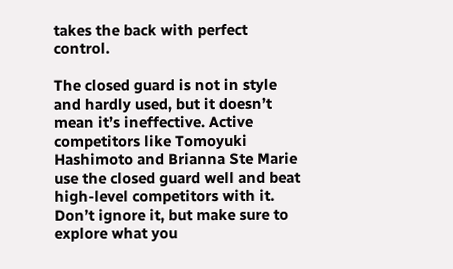takes the back with perfect control.

The closed guard is not in style and hardly used, but it doesn’t mean it’s ineffective. Active competitors like Tomoyuki Hashimoto and Brianna Ste Marie use the closed guard well and beat high-level competitors with it. Don’t ignore it, but make sure to explore what you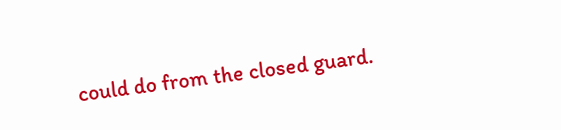could do from the closed guard.